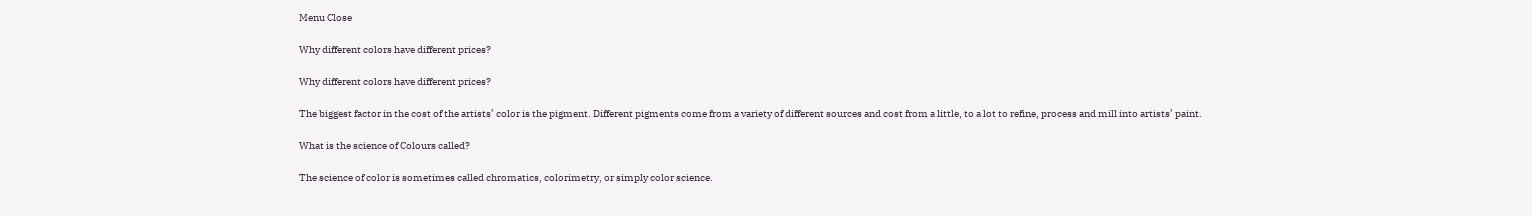Menu Close

Why different colors have different prices?

Why different colors have different prices?

The biggest factor in the cost of the artists’ color is the pigment. Different pigments come from a variety of different sources and cost from a little, to a lot to refine, process and mill into artists’ paint.

What is the science of Colours called?

The science of color is sometimes called chromatics, colorimetry, or simply color science.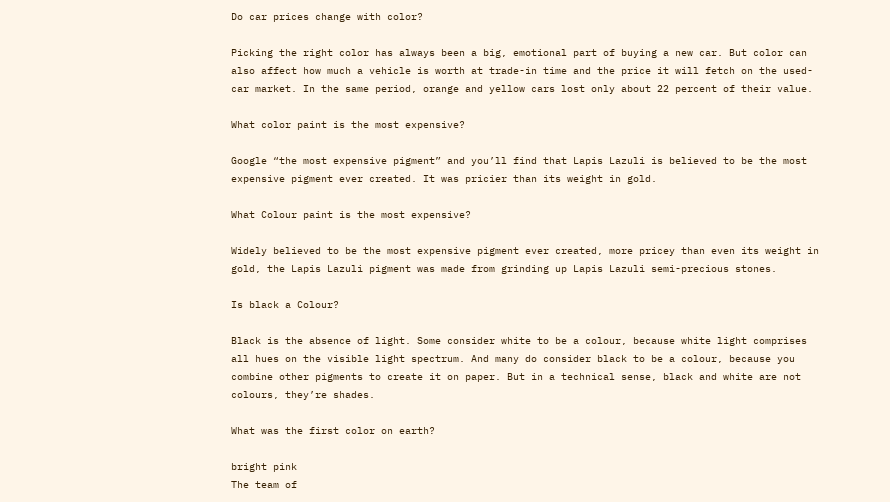Do car prices change with color?

Picking the right color has always been a big, emotional part of buying a new car. But color can also affect how much a vehicle is worth at trade-in time and the price it will fetch on the used-car market. In the same period, orange and yellow cars lost only about 22 percent of their value.

What color paint is the most expensive?

Google “the most expensive pigment” and you’ll find that Lapis Lazuli is believed to be the most expensive pigment ever created. It was pricier than its weight in gold.

What Colour paint is the most expensive?

Widely believed to be the most expensive pigment ever created, more pricey than even its weight in gold, the Lapis Lazuli pigment was made from grinding up Lapis Lazuli semi-precious stones.

Is black a Colour?

Black is the absence of light. Some consider white to be a colour, because white light comprises all hues on the visible light spectrum. And many do consider black to be a colour, because you combine other pigments to create it on paper. But in a technical sense, black and white are not colours, they’re shades.

What was the first color on earth?

bright pink
The team of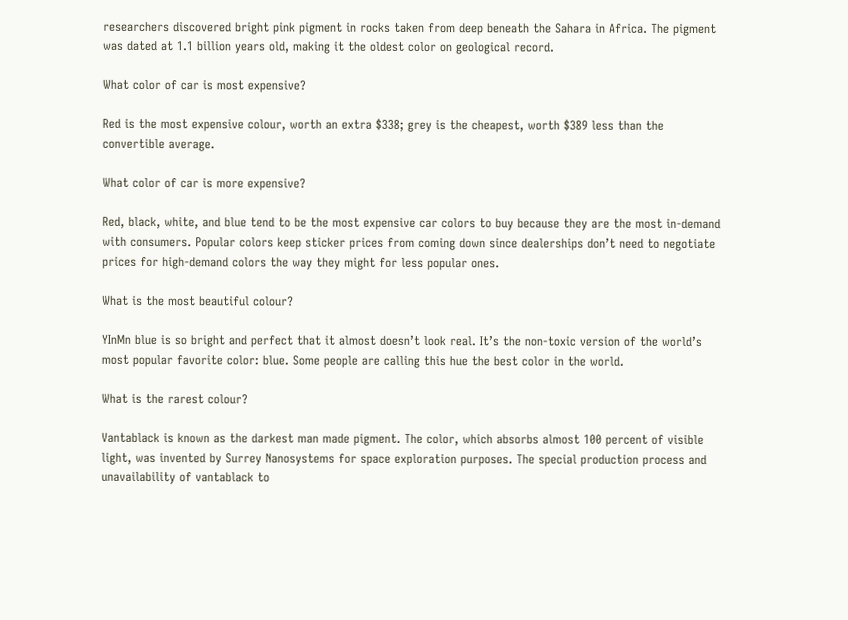researchers discovered bright pink pigment in rocks taken from deep beneath the Sahara in Africa. The pigment was dated at 1.1 billion years old, making it the oldest color on geological record.

What color of car is most expensive?

Red is the most expensive colour, worth an extra $338; grey is the cheapest, worth $389 less than the convertible average.

What color of car is more expensive?

Red, black, white, and blue tend to be the most expensive car colors to buy because they are the most in-demand with consumers. Popular colors keep sticker prices from coming down since dealerships don’t need to negotiate prices for high-demand colors the way they might for less popular ones.

What is the most beautiful colour?

YInMn blue is so bright and perfect that it almost doesn’t look real. It’s the non-toxic version of the world’s most popular favorite color: blue. Some people are calling this hue the best color in the world.

What is the rarest colour?

Vantablack is known as the darkest man made pigment. The color, which absorbs almost 100 percent of visible light, was invented by Surrey Nanosystems for space exploration purposes. The special production process and unavailability of vantablack to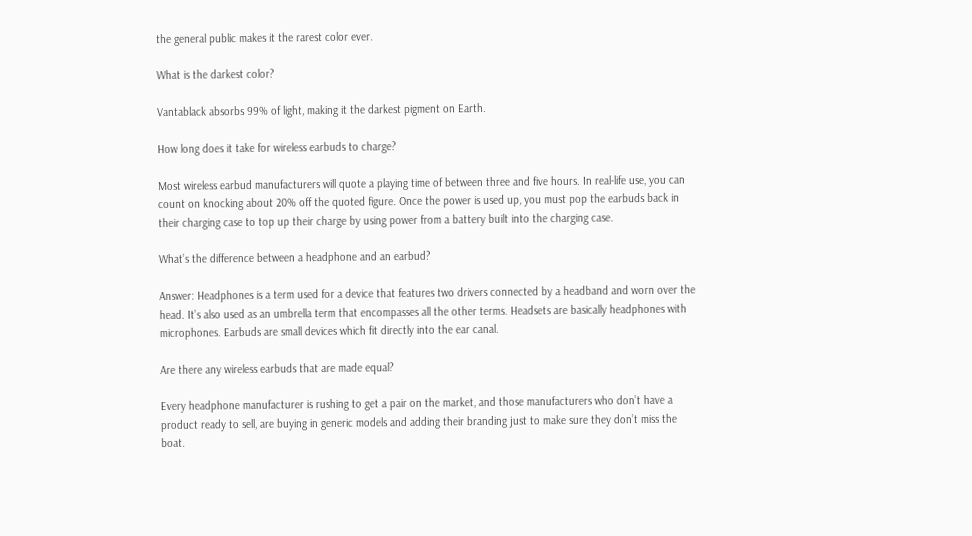the general public makes it the rarest color ever.

What is the darkest color?

Vantablack absorbs 99% of light, making it the darkest pigment on Earth.

How long does it take for wireless earbuds to charge?

Most wireless earbud manufacturers will quote a playing time of between three and five hours. In real-life use, you can count on knocking about 20% off the quoted figure. Once the power is used up, you must pop the earbuds back in their charging case to top up their charge by using power from a battery built into the charging case.

What’s the difference between a headphone and an earbud?

Answer: Headphones is a term used for a device that features two drivers connected by a headband and worn over the head. It’s also used as an umbrella term that encompasses all the other terms. Headsets are basically headphones with microphones. Earbuds are small devices which fit directly into the ear canal.

Are there any wireless earbuds that are made equal?

Every headphone manufacturer is rushing to get a pair on the market, and those manufacturers who don’t have a product ready to sell, are buying in generic models and adding their branding just to make sure they don’t miss the boat.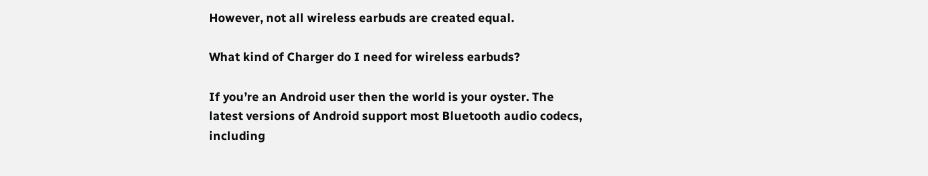However, not all wireless earbuds are created equal.

What kind of Charger do I need for wireless earbuds?

If you’re an Android user then the world is your oyster. The latest versions of Android support most Bluetooth audio codecs, including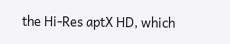the Hi-Res aptX HD, which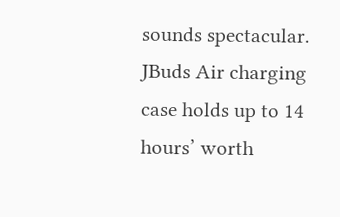sounds spectacular. JBuds Air charging case holds up to 14 hours’ worth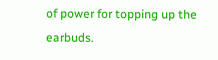of power for topping up the earbuds.